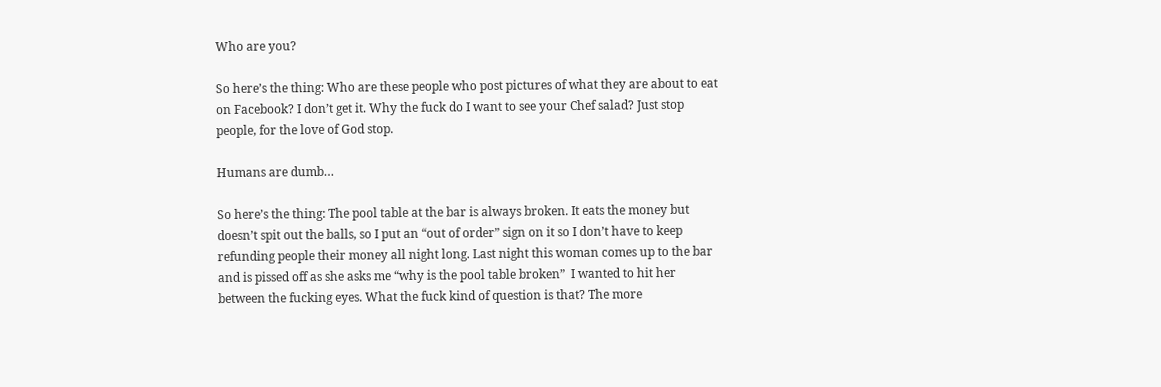Who are you?

So here’s the thing: Who are these people who post pictures of what they are about to eat on Facebook? I don’t get it. Why the fuck do I want to see your Chef salad? Just stop people, for the love of God stop.

Humans are dumb…

So here’s the thing: The pool table at the bar is always broken. It eats the money but doesn’t spit out the balls, so I put an “out of order” sign on it so I don’t have to keep refunding people their money all night long. Last night this woman comes up to the bar and is pissed off as she asks me “why is the pool table broken”  I wanted to hit her between the fucking eyes. What the fuck kind of question is that? The more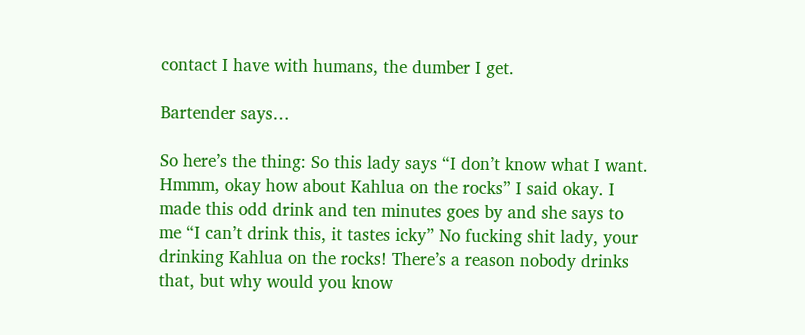contact I have with humans, the dumber I get.

Bartender says…

So here’s the thing: So this lady says “I don’t know what I want. Hmmm, okay how about Kahlua on the rocks” I said okay. I made this odd drink and ten minutes goes by and she says to me “I can’t drink this, it tastes icky” No fucking shit lady, your drinking Kahlua on the rocks! There’s a reason nobody drinks that, but why would you know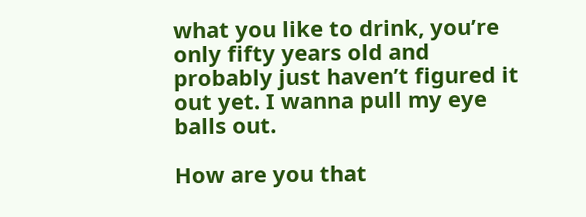what you like to drink, you’re only fifty years old and probably just haven’t figured it out yet. I wanna pull my eye balls out.

How are you that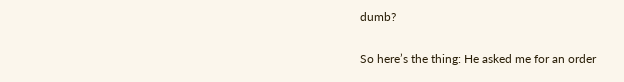dumb?

So here’s the thing: He asked me for an order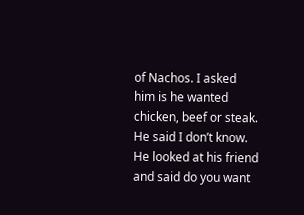of Nachos. I asked him is he wanted chicken, beef or steak. He said I don’t know. He looked at his friend and said do you want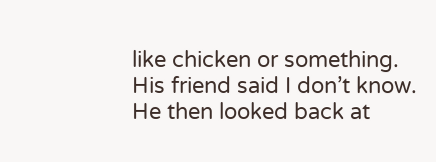like chicken or something. His friend said I don’t know. He then looked back at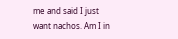me and said I just want nachos. Am I in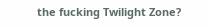the fucking Twilight Zone?